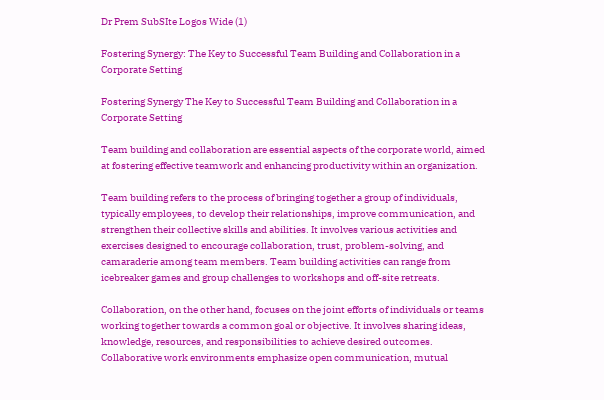Dr Prem SubSIte Logos Wide (1)

Fostering Synergy: The Key to Successful Team Building and Collaboration in a Corporate Setting

Fostering Synergy The Key to Successful Team Building and Collaboration in a Corporate Setting

Team building and collaboration are essential aspects of the corporate world, aimed at fostering effective teamwork and enhancing productivity within an organization.

Team building refers to the process of bringing together a group of individuals, typically employees, to develop their relationships, improve communication, and strengthen their collective skills and abilities. It involves various activities and exercises designed to encourage collaboration, trust, problem-solving, and camaraderie among team members. Team building activities can range from icebreaker games and group challenges to workshops and off-site retreats.

Collaboration, on the other hand, focuses on the joint efforts of individuals or teams working together towards a common goal or objective. It involves sharing ideas, knowledge, resources, and responsibilities to achieve desired outcomes. Collaborative work environments emphasize open communication, mutual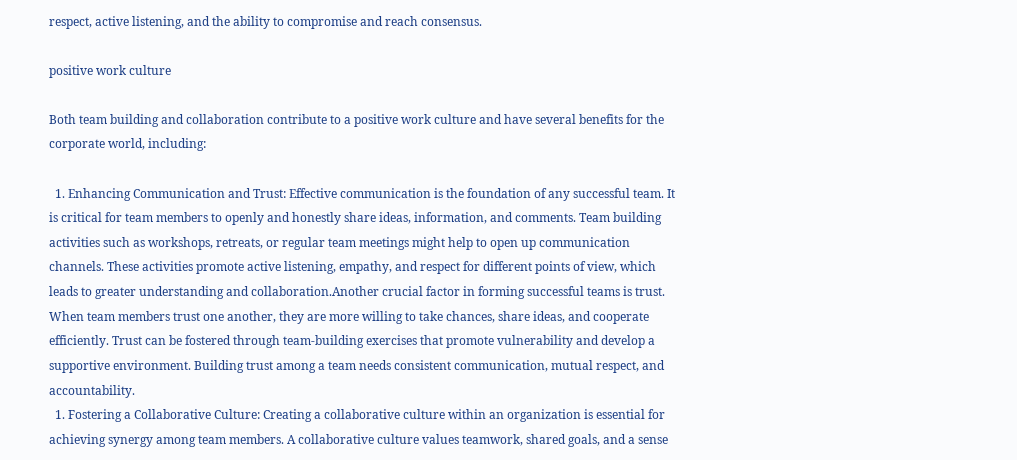respect, active listening, and the ability to compromise and reach consensus.

positive work culture

Both team building and collaboration contribute to a positive work culture and have several benefits for the corporate world, including:

  1. Enhancing Communication and Trust: Effective communication is the foundation of any successful team. It is critical for team members to openly and honestly share ideas, information, and comments. Team building activities such as workshops, retreats, or regular team meetings might help to open up communication channels. These activities promote active listening, empathy, and respect for different points of view, which leads to greater understanding and collaboration.Another crucial factor in forming successful teams is trust. When team members trust one another, they are more willing to take chances, share ideas, and cooperate efficiently. Trust can be fostered through team-building exercises that promote vulnerability and develop a supportive environment. Building trust among a team needs consistent communication, mutual respect, and accountability.
  1. Fostering a Collaborative Culture: Creating a collaborative culture within an organization is essential for achieving synergy among team members. A collaborative culture values teamwork, shared goals, and a sense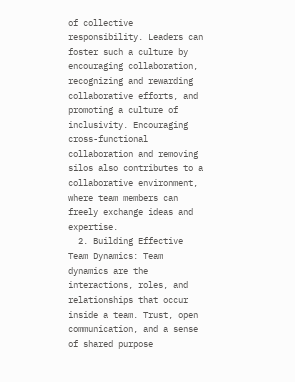of collective responsibility. Leaders can foster such a culture by encouraging collaboration, recognizing and rewarding collaborative efforts, and promoting a culture of inclusivity. Encouraging cross-functional collaboration and removing silos also contributes to a collaborative environment, where team members can freely exchange ideas and expertise.
  2. Building Effective Team Dynamics: Team dynamics are the interactions, roles, and relationships that occur inside a team. Trust, open communication, and a sense of shared purpose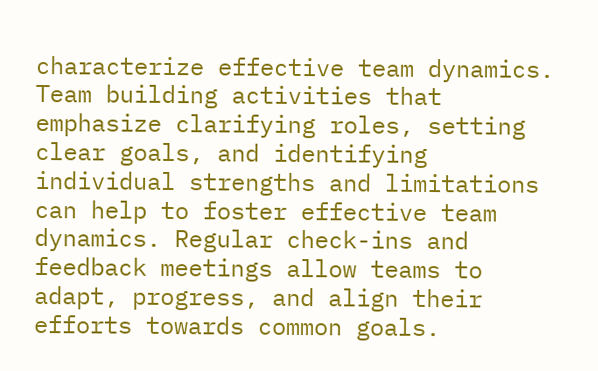characterize effective team dynamics. Team building activities that emphasize clarifying roles, setting clear goals, and identifying individual strengths and limitations can help to foster effective team dynamics. Regular check-ins and feedback meetings allow teams to adapt, progress, and align their efforts towards common goals.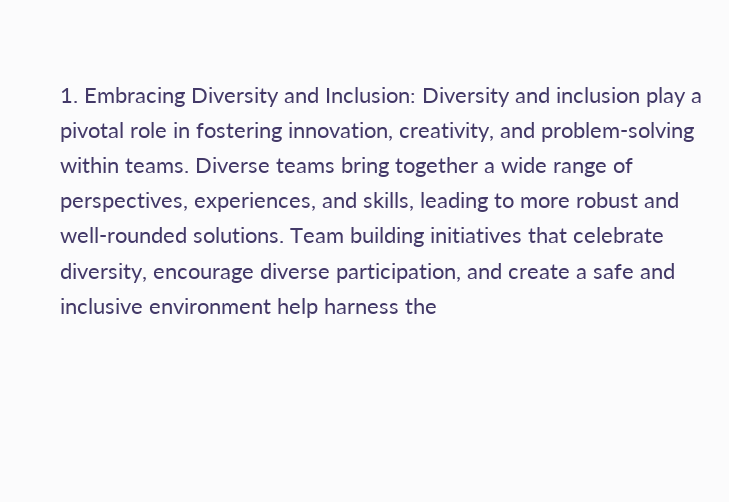1. Embracing Diversity and Inclusion: Diversity and inclusion play a pivotal role in fostering innovation, creativity, and problem-solving within teams. Diverse teams bring together a wide range of perspectives, experiences, and skills, leading to more robust and well-rounded solutions. Team building initiatives that celebrate diversity, encourage diverse participation, and create a safe and inclusive environment help harness the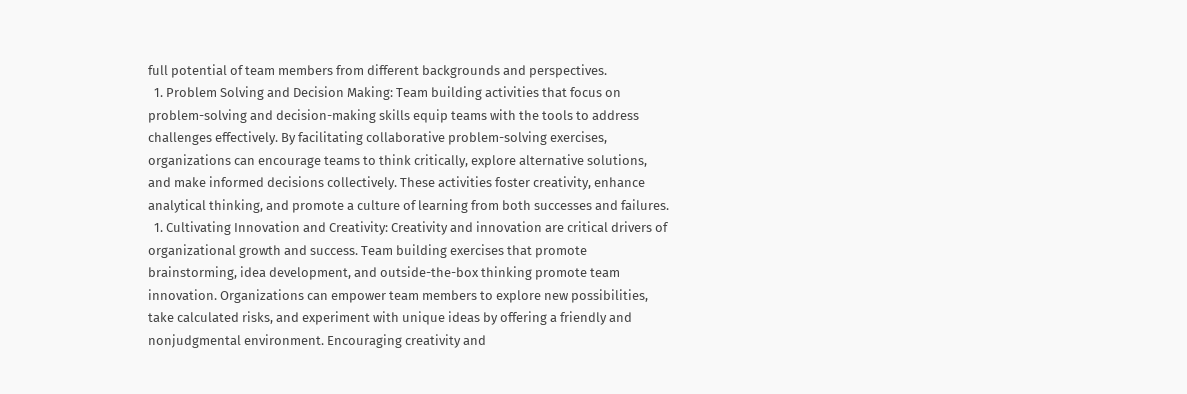full potential of team members from different backgrounds and perspectives.
  1. Problem Solving and Decision Making: Team building activities that focus on problem-solving and decision-making skills equip teams with the tools to address challenges effectively. By facilitating collaborative problem-solving exercises, organizations can encourage teams to think critically, explore alternative solutions, and make informed decisions collectively. These activities foster creativity, enhance analytical thinking, and promote a culture of learning from both successes and failures.
  1. Cultivating Innovation and Creativity: Creativity and innovation are critical drivers of organizational growth and success. Team building exercises that promote brainstorming, idea development, and outside-the-box thinking promote team innovation. Organizations can empower team members to explore new possibilities, take calculated risks, and experiment with unique ideas by offering a friendly and nonjudgmental environment. Encouraging creativity and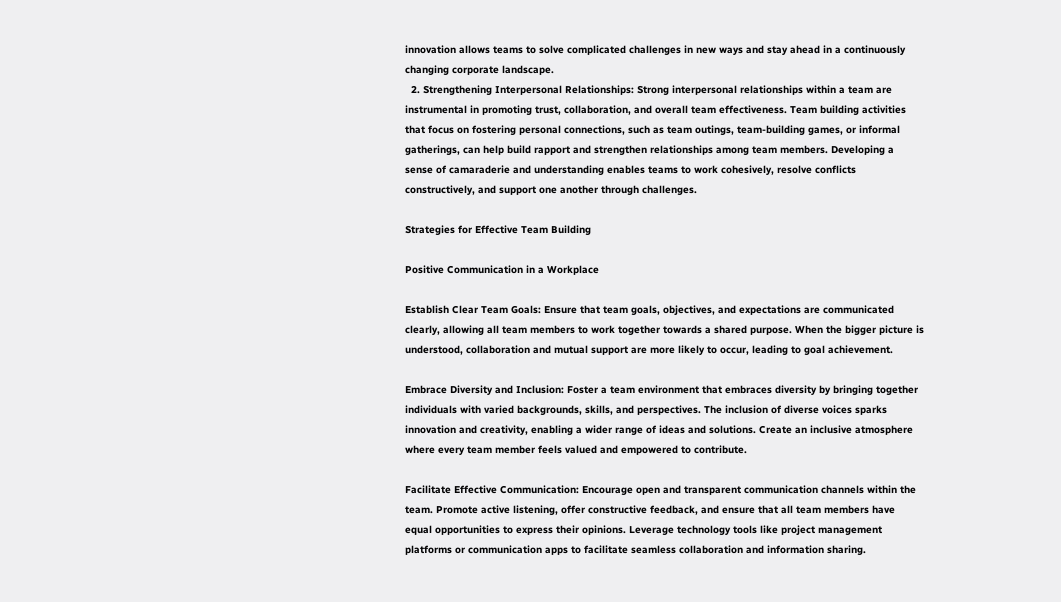innovation allows teams to solve complicated challenges in new ways and stay ahead in a continuously changing corporate landscape.
  2. Strengthening Interpersonal Relationships: Strong interpersonal relationships within a team are instrumental in promoting trust, collaboration, and overall team effectiveness. Team building activities that focus on fostering personal connections, such as team outings, team-building games, or informal gatherings, can help build rapport and strengthen relationships among team members. Developing a sense of camaraderie and understanding enables teams to work cohesively, resolve conflicts constructively, and support one another through challenges.

Strategies for Effective Team Building

Positive Communication in a Workplace

Establish Clear Team Goals: Ensure that team goals, objectives, and expectations are communicated clearly, allowing all team members to work together towards a shared purpose. When the bigger picture is understood, collaboration and mutual support are more likely to occur, leading to goal achievement.

Embrace Diversity and Inclusion: Foster a team environment that embraces diversity by bringing together individuals with varied backgrounds, skills, and perspectives. The inclusion of diverse voices sparks innovation and creativity, enabling a wider range of ideas and solutions. Create an inclusive atmosphere where every team member feels valued and empowered to contribute.

Facilitate Effective Communication: Encourage open and transparent communication channels within the team. Promote active listening, offer constructive feedback, and ensure that all team members have equal opportunities to express their opinions. Leverage technology tools like project management platforms or communication apps to facilitate seamless collaboration and information sharing.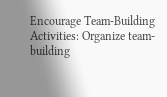Encourage Team-Building Activities: Organize team-building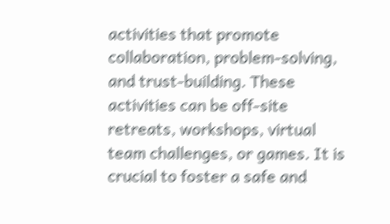activities that promote collaboration, problem-solving, and trust-building. These activities can be off-site retreats, workshops, virtual team challenges, or games. It is crucial to foster a safe and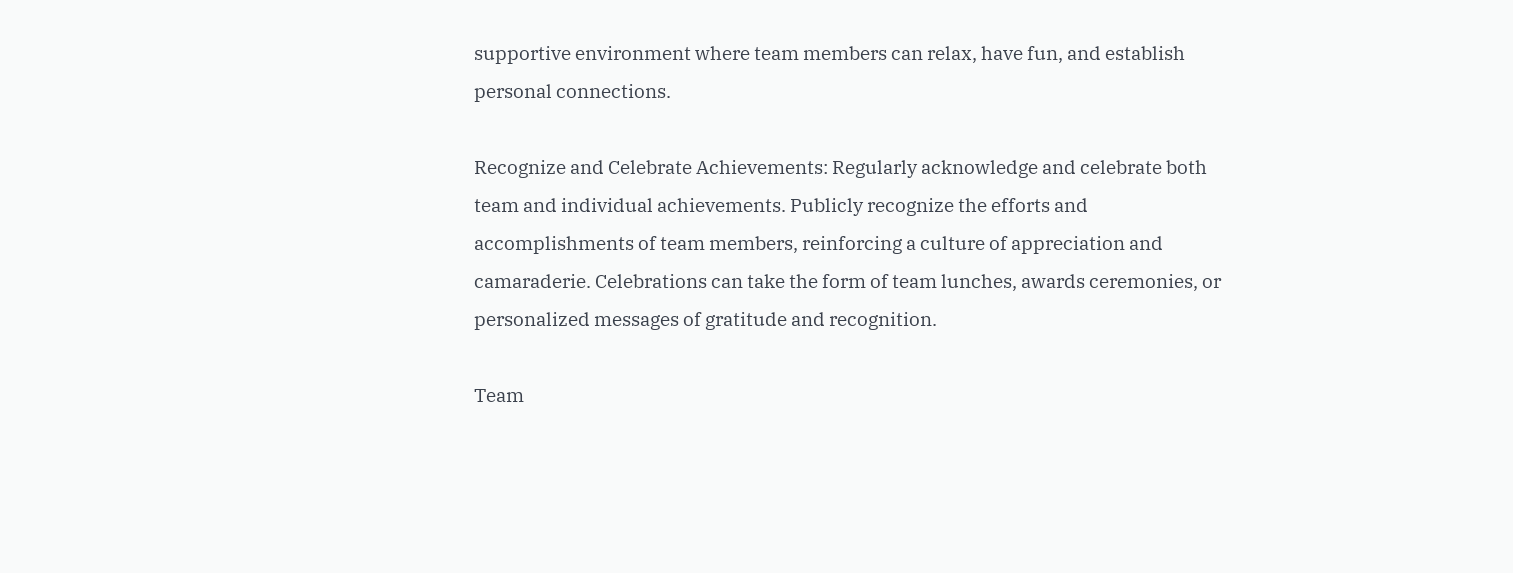supportive environment where team members can relax, have fun, and establish personal connections.

Recognize and Celebrate Achievements: Regularly acknowledge and celebrate both team and individual achievements. Publicly recognize the efforts and accomplishments of team members, reinforcing a culture of appreciation and camaraderie. Celebrations can take the form of team lunches, awards ceremonies, or personalized messages of gratitude and recognition.

Team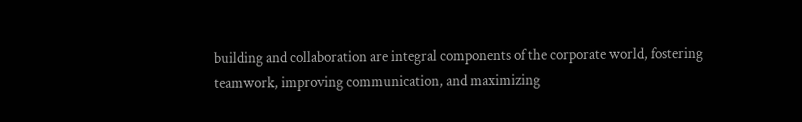building and collaboration are integral components of the corporate world, fostering teamwork, improving communication, and maximizing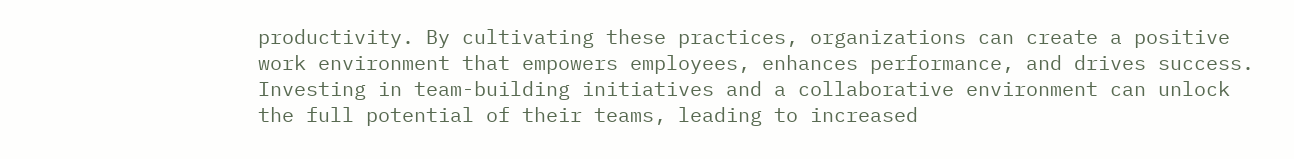productivity. By cultivating these practices, organizations can create a positive work environment that empowers employees, enhances performance, and drives success. Investing in team-building initiatives and a collaborative environment can unlock the full potential of their teams, leading to increased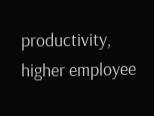productivity, higher employee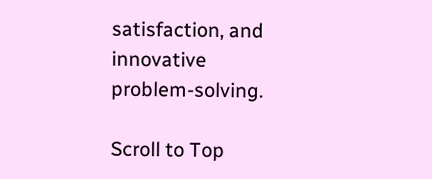satisfaction, and innovative problem-solving.

Scroll to Top